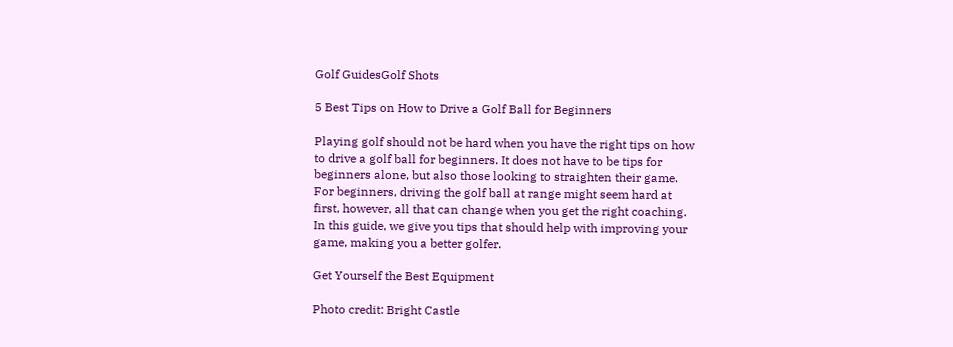Golf GuidesGolf Shots

5 Best Tips on How to Drive a Golf Ball for Beginners

Playing golf should not be hard when you have the right tips on how to drive a golf ball for beginners. It does not have to be tips for beginners alone, but also those looking to straighten their game. For beginners, driving the golf ball at range might seem hard at first, however, all that can change when you get the right coaching. In this guide, we give you tips that should help with improving your game, making you a better golfer.

Get Yourself the Best Equipment

Photo credit: Bright Castle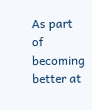As part of becoming better at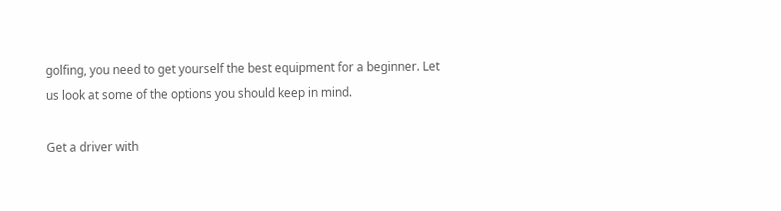golfing, you need to get yourself the best equipment for a beginner. Let us look at some of the options you should keep in mind.

Get a driver with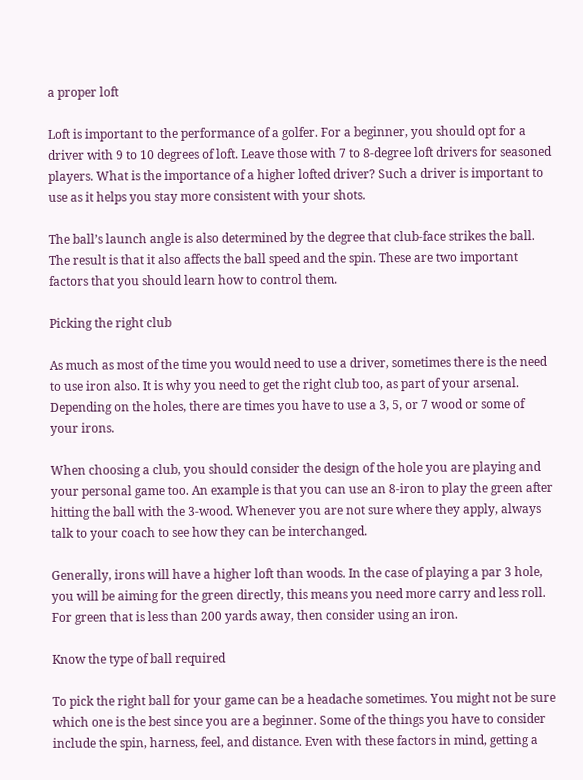a proper loft

Loft is important to the performance of a golfer. For a beginner, you should opt for a driver with 9 to 10 degrees of loft. Leave those with 7 to 8-degree loft drivers for seasoned players. What is the importance of a higher lofted driver? Such a driver is important to use as it helps you stay more consistent with your shots.

The ball’s launch angle is also determined by the degree that club-face strikes the ball. The result is that it also affects the ball speed and the spin. These are two important factors that you should learn how to control them.

Picking the right club

As much as most of the time you would need to use a driver, sometimes there is the need to use iron also. It is why you need to get the right club too, as part of your arsenal. Depending on the holes, there are times you have to use a 3, 5, or 7 wood or some of your irons.

When choosing a club, you should consider the design of the hole you are playing and your personal game too. An example is that you can use an 8-iron to play the green after hitting the ball with the 3-wood. Whenever you are not sure where they apply, always talk to your coach to see how they can be interchanged.

Generally, irons will have a higher loft than woods. In the case of playing a par 3 hole, you will be aiming for the green directly, this means you need more carry and less roll. For green that is less than 200 yards away, then consider using an iron.

Know the type of ball required

To pick the right ball for your game can be a headache sometimes. You might not be sure which one is the best since you are a beginner. Some of the things you have to consider include the spin, harness, feel, and distance. Even with these factors in mind, getting a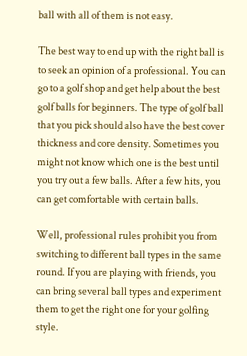ball with all of them is not easy.

The best way to end up with the right ball is to seek an opinion of a professional. You can go to a golf shop and get help about the best golf balls for beginners. The type of golf ball that you pick should also have the best cover thickness and core density. Sometimes you might not know which one is the best until you try out a few balls. After a few hits, you can get comfortable with certain balls.

Well, professional rules prohibit you from switching to different ball types in the same round. If you are playing with friends, you can bring several ball types and experiment them to get the right one for your golfing style.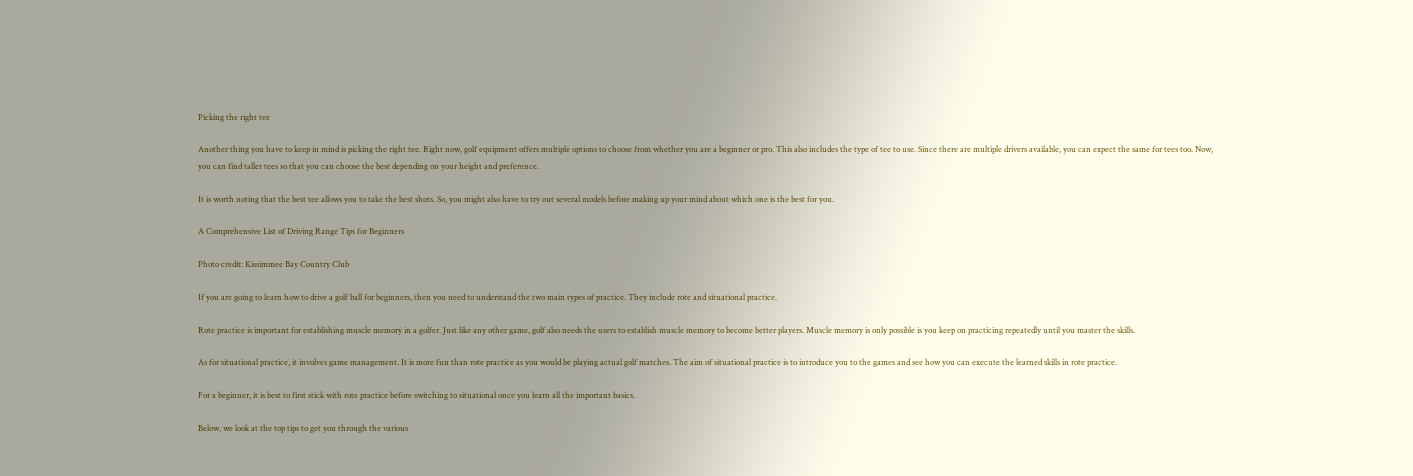Picking the right tee

Another thing you have to keep in mind is picking the right tee. Right now, golf equipment offers multiple options to choose from whether you are a beginner or pro. This also includes the type of tee to use. Since there are multiple drivers available, you can expect the same for tees too. Now, you can find taller tees so that you can choose the best depending on your height and preference.

It is worth noting that the best tee allows you to take the best shots. So, you might also have to try out several models before making up your mind about which one is the best for you.

A Comprehensive List of Driving Range Tips for Beginners

Photo credit: Kissimmee Bay Country Club

If you are going to learn how to drive a golf ball for beginners, then you need to understand the two main types of practice. They include rote and situational practice.

Rote practice is important for establishing muscle memory in a golfer. Just like any other game, golf also needs the users to establish muscle memory to become better players. Muscle memory is only possible is you keep on practicing repeatedly until you master the skills.

As for situational practice, it involves game management. It is more fun than rote practice as you would be playing actual golf matches. The aim of situational practice is to introduce you to the games and see how you can execute the learned skills in rote practice.

For a beginner, it is best to first stick with rote practice before switching to situational once you learn all the important basics.

Below, we look at the top tips to get you through the various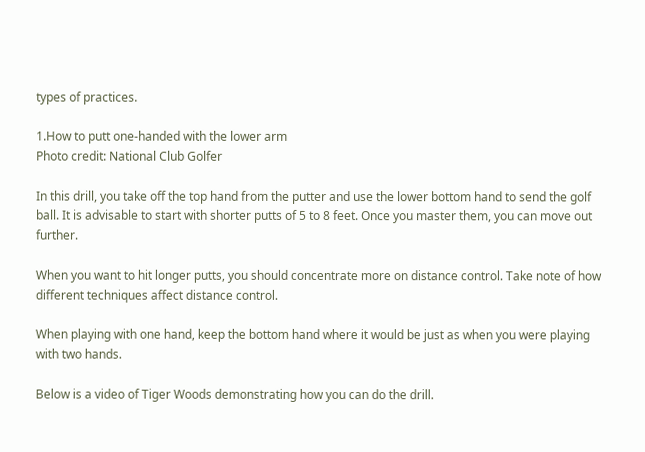types of practices.

1.How to putt one-handed with the lower arm
Photo credit: National Club Golfer

In this drill, you take off the top hand from the putter and use the lower bottom hand to send the golf ball. It is advisable to start with shorter putts of 5 to 8 feet. Once you master them, you can move out further.

When you want to hit longer putts, you should concentrate more on distance control. Take note of how different techniques affect distance control.

When playing with one hand, keep the bottom hand where it would be just as when you were playing with two hands.

Below is a video of Tiger Woods demonstrating how you can do the drill.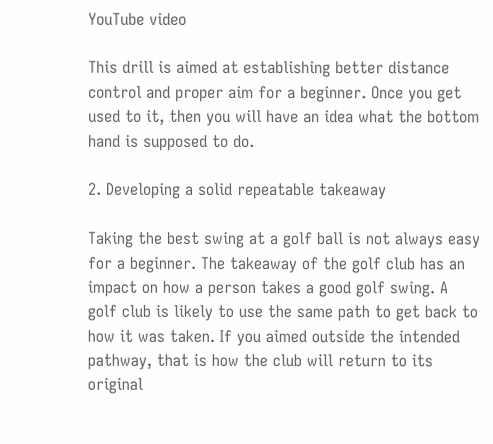YouTube video

This drill is aimed at establishing better distance control and proper aim for a beginner. Once you get used to it, then you will have an idea what the bottom hand is supposed to do.

2. Developing a solid repeatable takeaway

Taking the best swing at a golf ball is not always easy for a beginner. The takeaway of the golf club has an impact on how a person takes a good golf swing. A golf club is likely to use the same path to get back to how it was taken. If you aimed outside the intended pathway, that is how the club will return to its original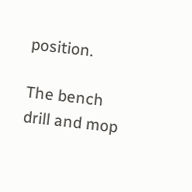position.

The bench drill and mop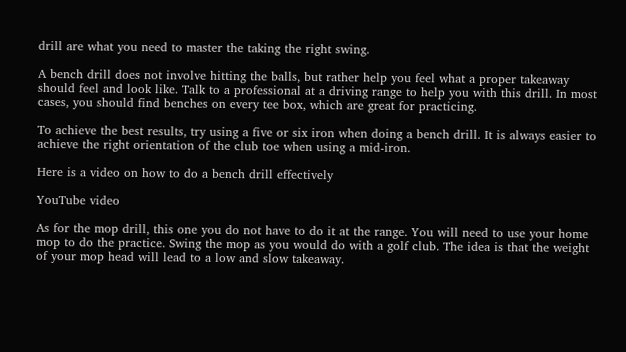drill are what you need to master the taking the right swing.

A bench drill does not involve hitting the balls, but rather help you feel what a proper takeaway should feel and look like. Talk to a professional at a driving range to help you with this drill. In most cases, you should find benches on every tee box, which are great for practicing.

To achieve the best results, try using a five or six iron when doing a bench drill. It is always easier to achieve the right orientation of the club toe when using a mid-iron.

Here is a video on how to do a bench drill effectively

YouTube video

As for the mop drill, this one you do not have to do it at the range. You will need to use your home mop to do the practice. Swing the mop as you would do with a golf club. The idea is that the weight of your mop head will lead to a low and slow takeaway.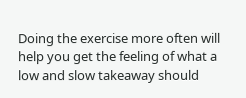Doing the exercise more often will help you get the feeling of what a low and slow takeaway should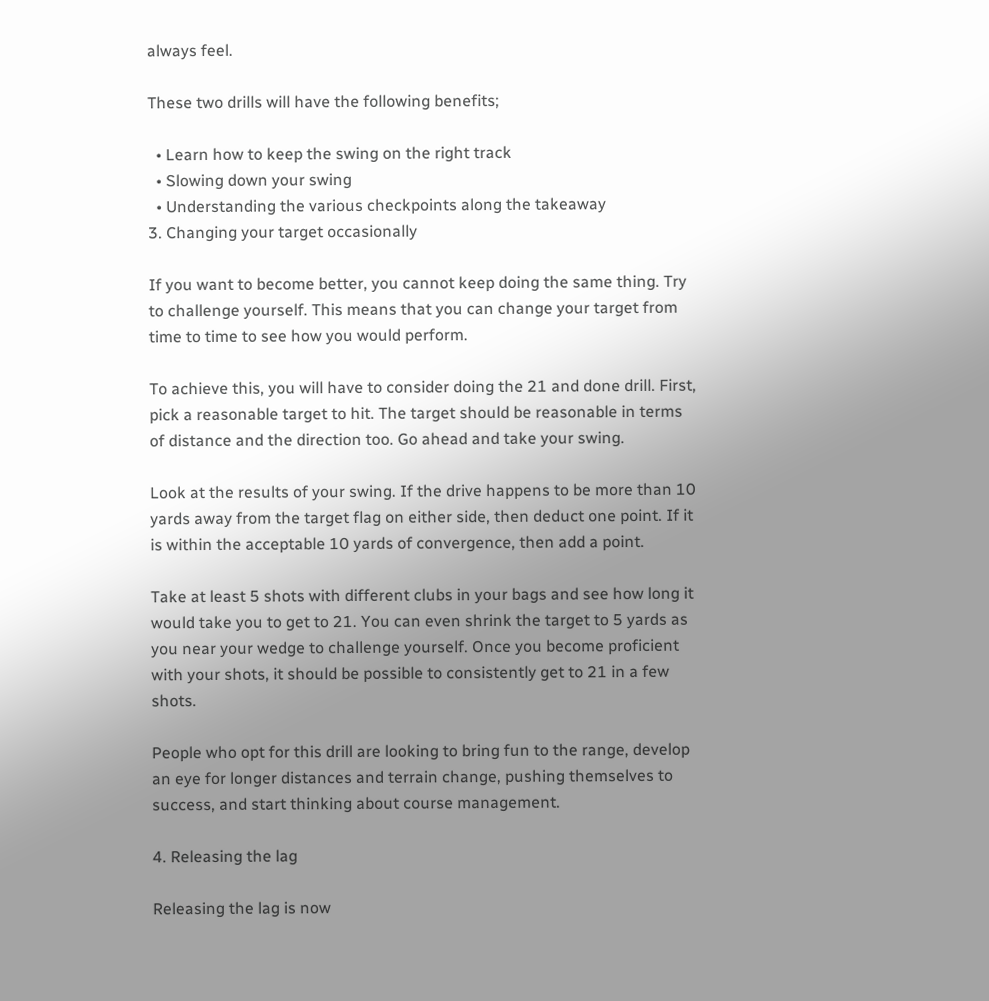always feel.

These two drills will have the following benefits;

  • Learn how to keep the swing on the right track
  • Slowing down your swing
  • Understanding the various checkpoints along the takeaway
3. Changing your target occasionally

If you want to become better, you cannot keep doing the same thing. Try to challenge yourself. This means that you can change your target from time to time to see how you would perform.

To achieve this, you will have to consider doing the 21 and done drill. First, pick a reasonable target to hit. The target should be reasonable in terms of distance and the direction too. Go ahead and take your swing.

Look at the results of your swing. If the drive happens to be more than 10 yards away from the target flag on either side, then deduct one point. If it is within the acceptable 10 yards of convergence, then add a point.

Take at least 5 shots with different clubs in your bags and see how long it would take you to get to 21. You can even shrink the target to 5 yards as you near your wedge to challenge yourself. Once you become proficient with your shots, it should be possible to consistently get to 21 in a few shots.

People who opt for this drill are looking to bring fun to the range, develop an eye for longer distances and terrain change, pushing themselves to success, and start thinking about course management.

4. Releasing the lag

Releasing the lag is now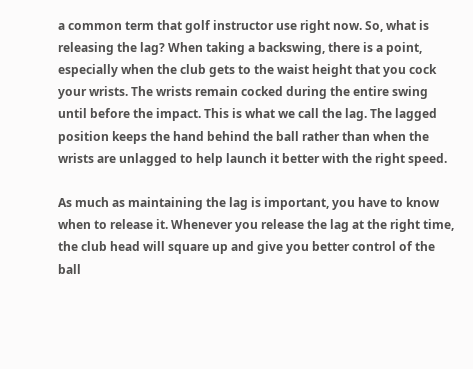a common term that golf instructor use right now. So, what is releasing the lag? When taking a backswing, there is a point, especially when the club gets to the waist height that you cock your wrists. The wrists remain cocked during the entire swing until before the impact. This is what we call the lag. The lagged position keeps the hand behind the ball rather than when the wrists are unlagged to help launch it better with the right speed.

As much as maintaining the lag is important, you have to know when to release it. Whenever you release the lag at the right time, the club head will square up and give you better control of the ball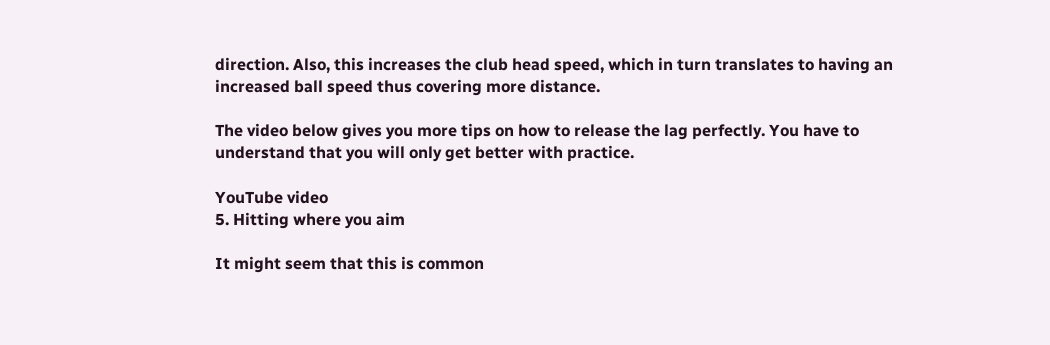direction. Also, this increases the club head speed, which in turn translates to having an increased ball speed thus covering more distance.

The video below gives you more tips on how to release the lag perfectly. You have to understand that you will only get better with practice.

YouTube video
5. Hitting where you aim

It might seem that this is common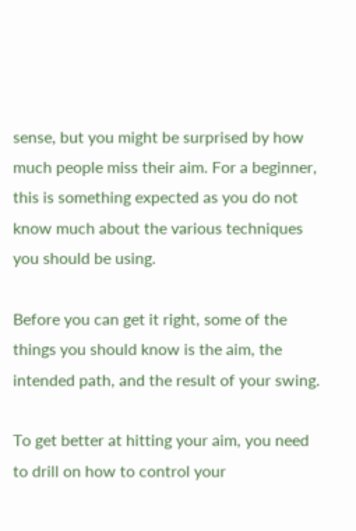sense, but you might be surprised by how much people miss their aim. For a beginner, this is something expected as you do not know much about the various techniques you should be using.

Before you can get it right, some of the things you should know is the aim, the intended path, and the result of your swing.

To get better at hitting your aim, you need to drill on how to control your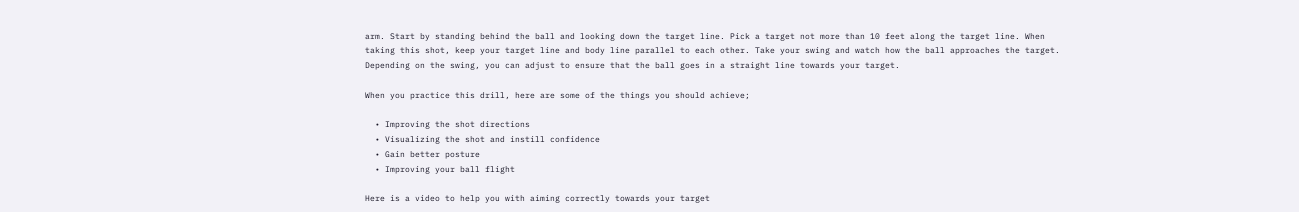arm. Start by standing behind the ball and looking down the target line. Pick a target not more than 10 feet along the target line. When taking this shot, keep your target line and body line parallel to each other. Take your swing and watch how the ball approaches the target. Depending on the swing, you can adjust to ensure that the ball goes in a straight line towards your target.

When you practice this drill, here are some of the things you should achieve;

  • Improving the shot directions
  • Visualizing the shot and instill confidence
  • Gain better posture
  • Improving your ball flight

Here is a video to help you with aiming correctly towards your target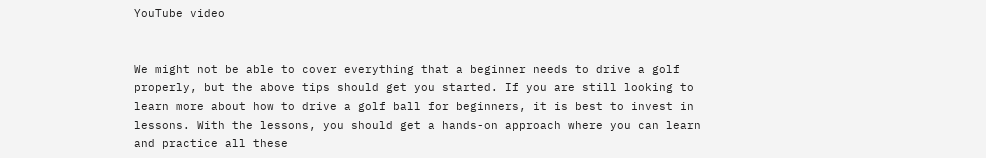YouTube video


We might not be able to cover everything that a beginner needs to drive a golf properly, but the above tips should get you started. If you are still looking to learn more about how to drive a golf ball for beginners, it is best to invest in lessons. With the lessons, you should get a hands-on approach where you can learn and practice all these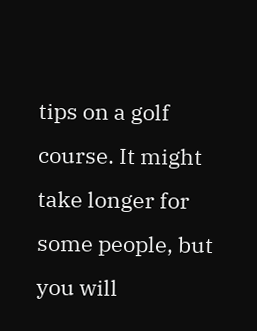tips on a golf course. It might take longer for some people, but you will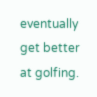eventually get better at golfing.